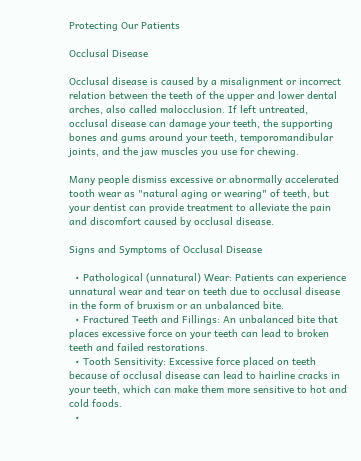Protecting Our Patients

Occlusal Disease

Occlusal disease is caused by a misalignment or incorrect relation between the teeth of the upper and lower dental arches, also called malocclusion. If left untreated, occlusal disease can damage your teeth, the supporting bones and gums around your teeth, temporomandibular joints, and the jaw muscles you use for chewing.

Many people dismiss excessive or abnormally accelerated tooth wear as "natural aging or wearing" of teeth, but your dentist can provide treatment to alleviate the pain and discomfort caused by occlusal disease.

Signs and Symptoms of Occlusal Disease

  • Pathological (unnatural) Wear: Patients can experience unnatural wear and tear on teeth due to occlusal disease in the form of bruxism or an unbalanced bite.
  • Fractured Teeth and Fillings: An unbalanced bite that places excessive force on your teeth can lead to broken teeth and failed restorations.
  • Tooth Sensitivity: Excessive force placed on teeth because of occlusal disease can lead to hairline cracks in your teeth, which can make them more sensitive to hot and cold foods.
  •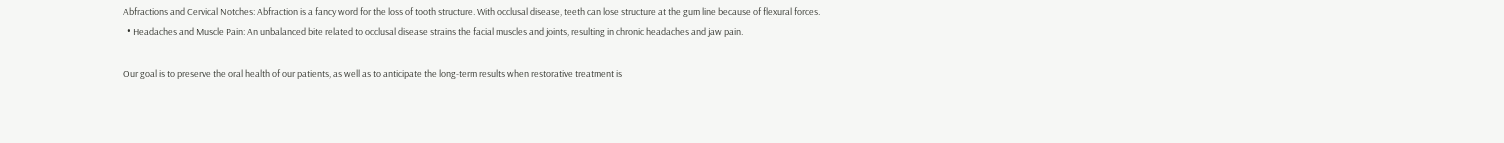Abfractions and Cervical Notches: Abfraction is a fancy word for the loss of tooth structure. With occlusal disease, teeth can lose structure at the gum line because of flexural forces.
  • Headaches and Muscle Pain: An unbalanced bite related to occlusal disease strains the facial muscles and joints, resulting in chronic headaches and jaw pain.

Our goal is to preserve the oral health of our patients, as well as to anticipate the long-term results when restorative treatment is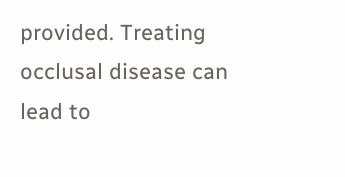provided. Treating occlusal disease can lead to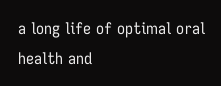a long life of optimal oral health and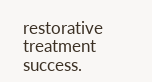restorative treatment success.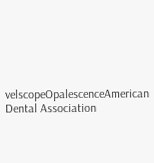velscopeOpalescenceAmerican Dental Association